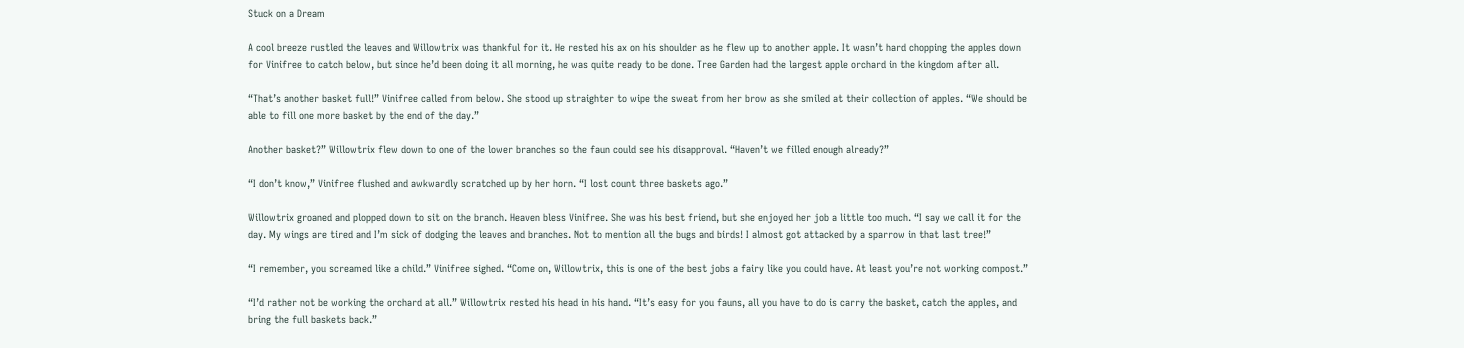Stuck on a Dream

A cool breeze rustled the leaves and Willowtrix was thankful for it. He rested his ax on his shoulder as he flew up to another apple. It wasn’t hard chopping the apples down for Vinifree to catch below, but since he’d been doing it all morning, he was quite ready to be done. Tree Garden had the largest apple orchard in the kingdom after all.

“That’s another basket full!” Vinifree called from below. She stood up straighter to wipe the sweat from her brow as she smiled at their collection of apples. “We should be able to fill one more basket by the end of the day.”

Another basket?” Willowtrix flew down to one of the lower branches so the faun could see his disapproval. “Haven’t we filled enough already?”

“I don’t know,” Vinifree flushed and awkwardly scratched up by her horn. “I lost count three baskets ago.”

Willowtrix groaned and plopped down to sit on the branch. Heaven bless Vinifree. She was his best friend, but she enjoyed her job a little too much. “I say we call it for the day. My wings are tired and I’m sick of dodging the leaves and branches. Not to mention all the bugs and birds! I almost got attacked by a sparrow in that last tree!”

“I remember, you screamed like a child.” Vinifree sighed. “Come on, Willowtrix, this is one of the best jobs a fairy like you could have. At least you’re not working compost.”

“I’d rather not be working the orchard at all.” Willowtrix rested his head in his hand. “It’s easy for you fauns, all you have to do is carry the basket, catch the apples, and bring the full baskets back.”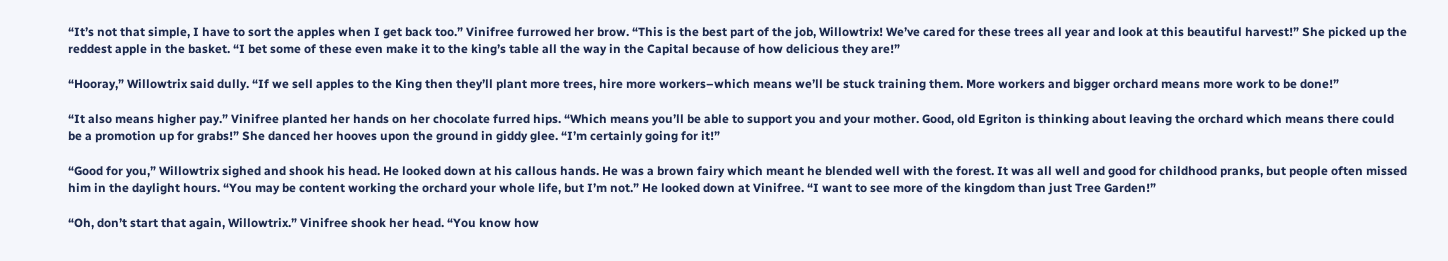“It’s not that simple, I have to sort the apples when I get back too.” Vinifree furrowed her brow. “This is the best part of the job, Willowtrix! We’ve cared for these trees all year and look at this beautiful harvest!” She picked up the reddest apple in the basket. “I bet some of these even make it to the king’s table all the way in the Capital because of how delicious they are!”

“Hooray,” Willowtrix said dully. “If we sell apples to the King then they’ll plant more trees, hire more workers–which means we’ll be stuck training them. More workers and bigger orchard means more work to be done!”

“It also means higher pay.” Vinifree planted her hands on her chocolate furred hips. “Which means you’ll be able to support you and your mother. Good, old Egriton is thinking about leaving the orchard which means there could be a promotion up for grabs!” She danced her hooves upon the ground in giddy glee. “I’m certainly going for it!”

“Good for you,” Willowtrix sighed and shook his head. He looked down at his callous hands. He was a brown fairy which meant he blended well with the forest. It was all well and good for childhood pranks, but people often missed him in the daylight hours. “You may be content working the orchard your whole life, but I’m not.” He looked down at Vinifree. “I want to see more of the kingdom than just Tree Garden!”

“Oh, don’t start that again, Willowtrix.” Vinifree shook her head. “You know how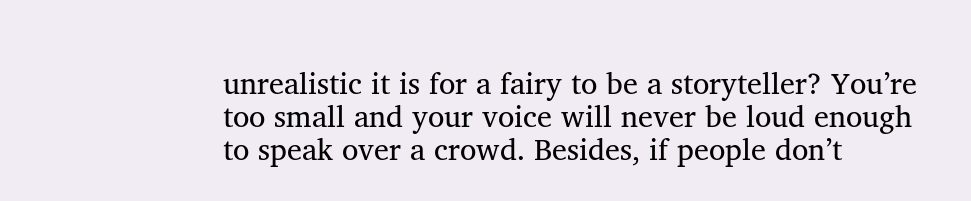unrealistic it is for a fairy to be a storyteller? You’re too small and your voice will never be loud enough to speak over a crowd. Besides, if people don’t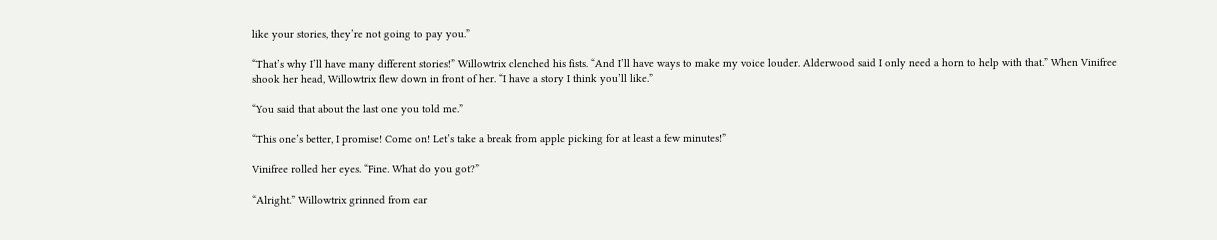like your stories, they’re not going to pay you.”

“That’s why I’ll have many different stories!” Willowtrix clenched his fists. “And I’ll have ways to make my voice louder. Alderwood said I only need a horn to help with that.” When Vinifree shook her head, Willowtrix flew down in front of her. “I have a story I think you’ll like.”

“You said that about the last one you told me.”

“This one’s better, I promise! Come on! Let’s take a break from apple picking for at least a few minutes!”

Vinifree rolled her eyes. “Fine. What do you got?”

“Alright.” Willowtrix grinned from ear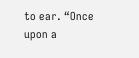to ear. “Once upon a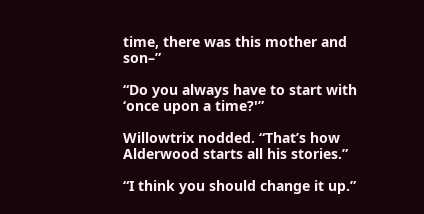time, there was this mother and son–”

“Do you always have to start with ‘once upon a time?'”

Willowtrix nodded. “That’s how Alderwood starts all his stories.”

“I think you should change it up.”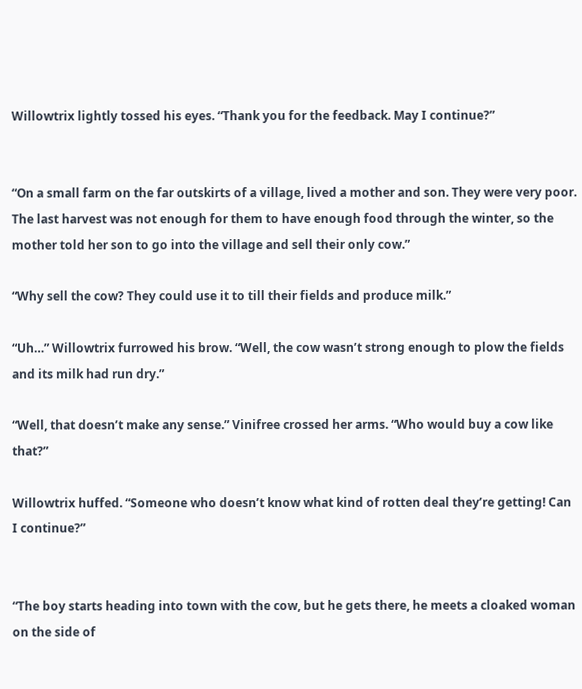Willowtrix lightly tossed his eyes. “Thank you for the feedback. May I continue?”


“On a small farm on the far outskirts of a village, lived a mother and son. They were very poor. The last harvest was not enough for them to have enough food through the winter, so the mother told her son to go into the village and sell their only cow.”

“Why sell the cow? They could use it to till their fields and produce milk.”

“Uh…” Willowtrix furrowed his brow. “Well, the cow wasn’t strong enough to plow the fields and its milk had run dry.”

“Well, that doesn’t make any sense.” Vinifree crossed her arms. “Who would buy a cow like that?”

Willowtrix huffed. “Someone who doesn’t know what kind of rotten deal they’re getting! Can I continue?”


“The boy starts heading into town with the cow, but he gets there, he meets a cloaked woman on the side of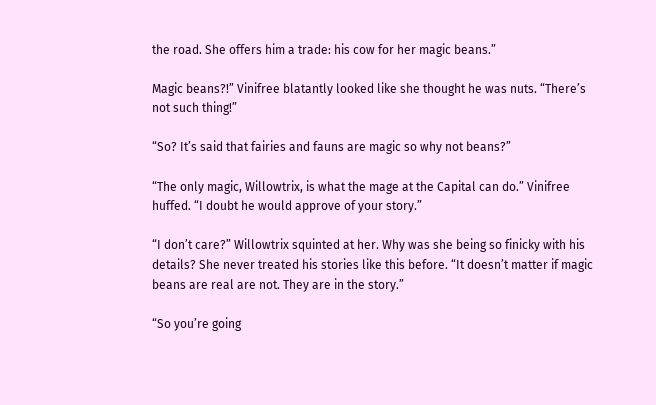the road. She offers him a trade: his cow for her magic beans.”

Magic beans?!” Vinifree blatantly looked like she thought he was nuts. “There’s not such thing!”

“So? It’s said that fairies and fauns are magic so why not beans?”

“The only magic, Willowtrix, is what the mage at the Capital can do.” Vinifree huffed. “I doubt he would approve of your story.”

“I don’t care?” Willowtrix squinted at her. Why was she being so finicky with his details? She never treated his stories like this before. “It doesn’t matter if magic beans are real are not. They are in the story.”

“So you’re going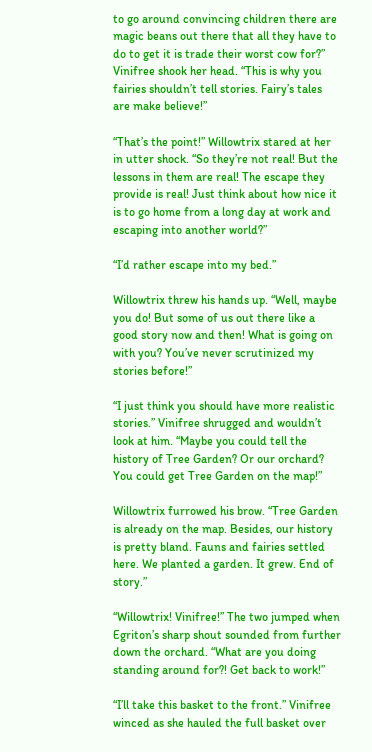to go around convincing children there are magic beans out there that all they have to do to get it is trade their worst cow for?” Vinifree shook her head. “This is why you fairies shouldn’t tell stories. Fairy’s tales are make believe!”

“That’s the point!” Willowtrix stared at her in utter shock. “So they’re not real! But the lessons in them are real! The escape they provide is real! Just think about how nice it is to go home from a long day at work and escaping into another world?”

“I’d rather escape into my bed.”

Willowtrix threw his hands up. “Well, maybe you do! But some of us out there like a good story now and then! What is going on with you? You’ve never scrutinized my stories before!”

“I just think you should have more realistic stories.” Vinifree shrugged and wouldn’t look at him. “Maybe you could tell the history of Tree Garden? Or our orchard? You could get Tree Garden on the map!”

Willowtrix furrowed his brow. “Tree Garden is already on the map. Besides, our history is pretty bland. Fauns and fairies settled here. We planted a garden. It grew. End of story.”

“Willowtrix! Vinifree!” The two jumped when Egriton’s sharp shout sounded from further down the orchard. “What are you doing standing around for?! Get back to work!”

“I’ll take this basket to the front.” Vinifree winced as she hauled the full basket over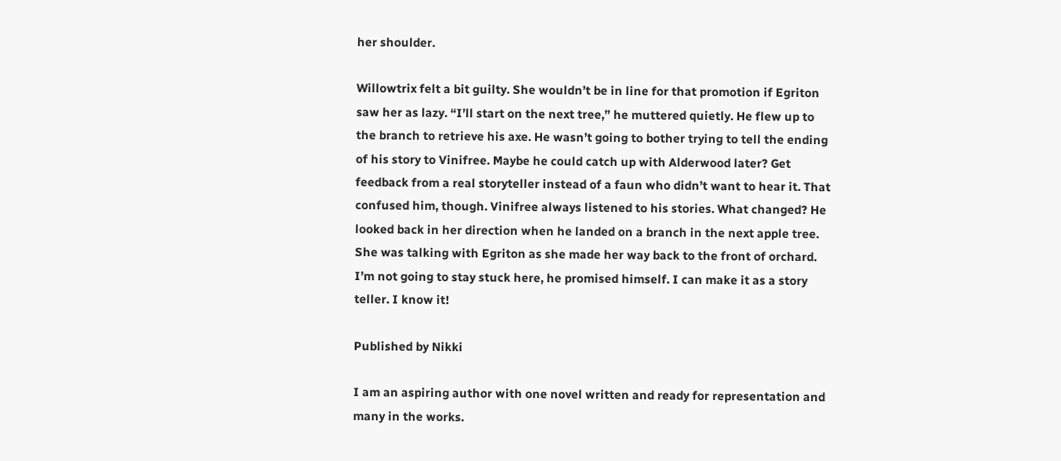her shoulder.

Willowtrix felt a bit guilty. She wouldn’t be in line for that promotion if Egriton saw her as lazy. “I’ll start on the next tree,” he muttered quietly. He flew up to the branch to retrieve his axe. He wasn’t going to bother trying to tell the ending of his story to Vinifree. Maybe he could catch up with Alderwood later? Get feedback from a real storyteller instead of a faun who didn’t want to hear it. That confused him, though. Vinifree always listened to his stories. What changed? He looked back in her direction when he landed on a branch in the next apple tree. She was talking with Egriton as she made her way back to the front of orchard. I’m not going to stay stuck here, he promised himself. I can make it as a story teller. I know it!

Published by Nikki

I am an aspiring author with one novel written and ready for representation and many in the works.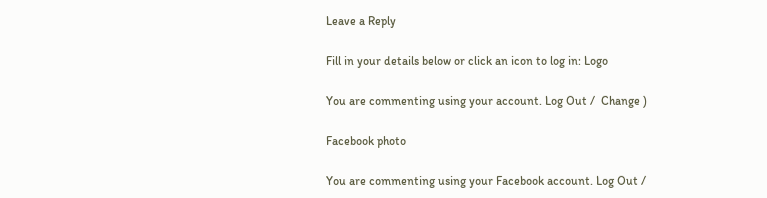Leave a Reply

Fill in your details below or click an icon to log in: Logo

You are commenting using your account. Log Out /  Change )

Facebook photo

You are commenting using your Facebook account. Log Out /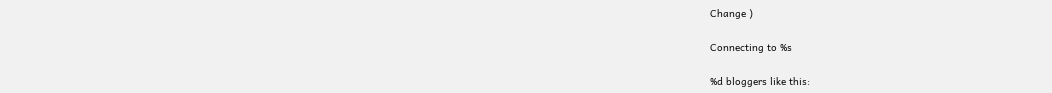Change )

Connecting to %s

%d bloggers like this: